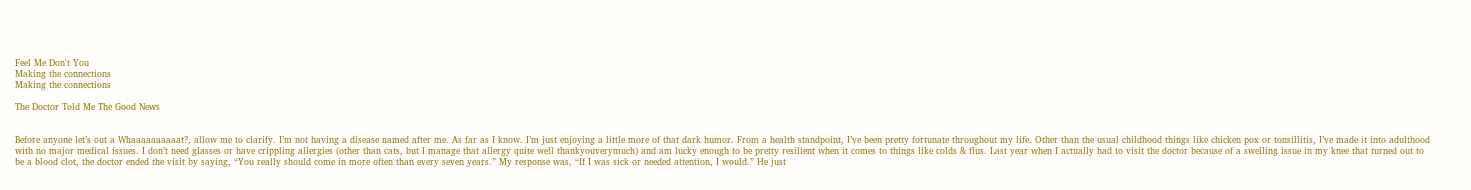Feel Me Don't You
Making the connections
Making the connections

The Doctor Told Me The Good News


Before anyone let’s out a Whaaaaaaaaaat?, allow me to clarify. I’m not having a disease named after me. As far as I know. I’m just enjoying a little more of that dark humor. From a health standpoint, I’ve been pretty fortunate throughout my life. Other than the usual childhood things like chicken pox or tonsillitis, I’ve made it into adulthood with no major medical issues. I don’t need glasses or have crippling allergies (other than cats, but I manage that allergy quite well thankyouverymuch) and am lucky enough to be pretty resilient when it comes to things like colds & flus. Last year when I actually had to visit the doctor because of a swelling issue in my knee that turned out to be a blood clot, the doctor ended the visit by saying, “You really should come in more often than every seven years.” My response was, “If I was sick or needed attention, I would.” He just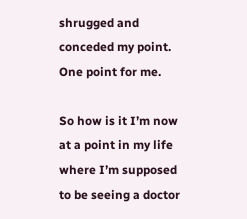shrugged and conceded my point. One point for me.

So how is it I’m now at a point in my life where I’m supposed to be seeing a doctor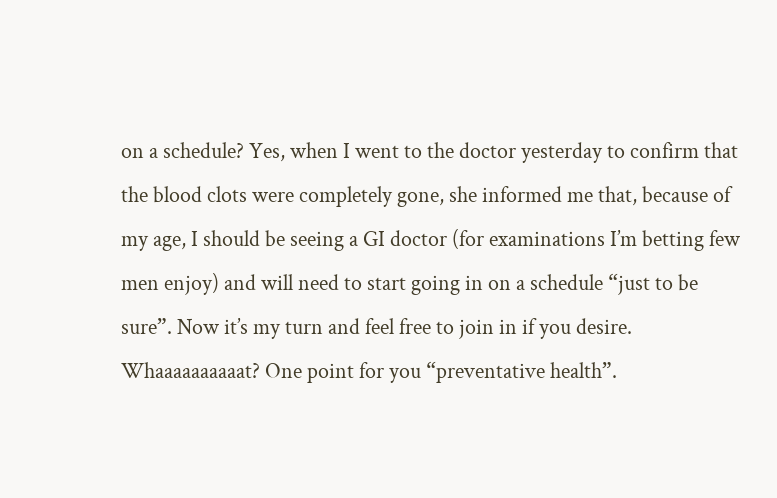on a schedule? Yes, when I went to the doctor yesterday to confirm that the blood clots were completely gone, she informed me that, because of my age, I should be seeing a GI doctor (for examinations I’m betting few men enjoy) and will need to start going in on a schedule “just to be sure”. Now it’s my turn and feel free to join in if you desire. Whaaaaaaaaaat? One point for you “preventative health”.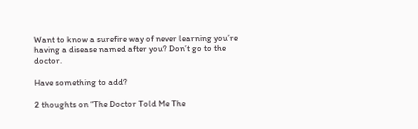Want to know a surefire way of never learning you’re having a disease named after you? Don’t go to the doctor.

Have something to add?

2 thoughts on “The Doctor Told Me The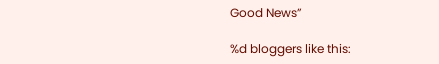Good News”

%d bloggers like this: